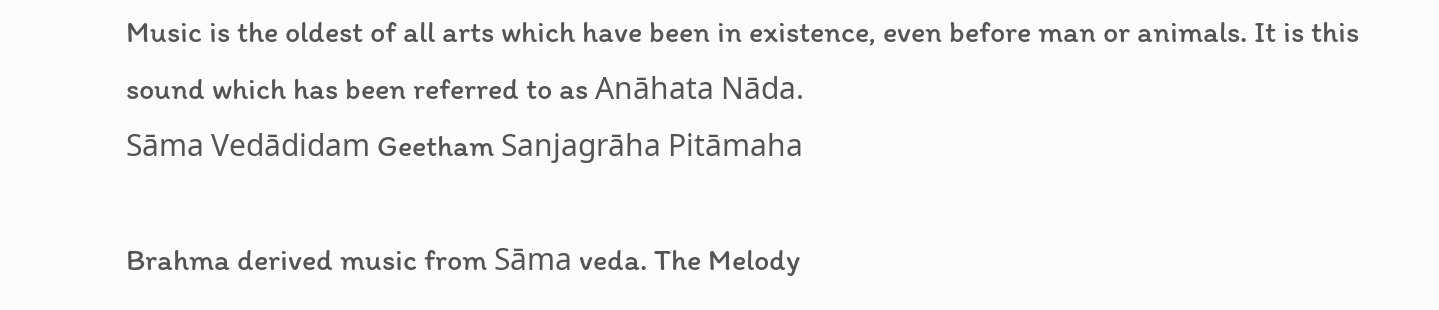Music is the oldest of all arts which have been in existence, even before man or animals. It is this sound which has been referred to as Anāhata Nāda.
Sāma Vedādidam Geetham Sanjagrāha Pitāmaha

Brahma derived music from Sāma veda. The Melody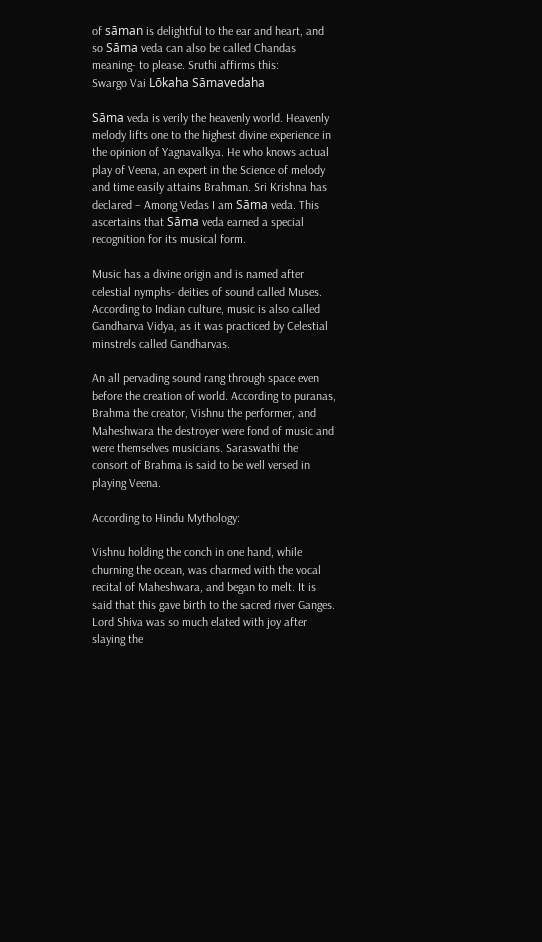of sāman is delightful to the ear and heart, and so Sāma veda can also be called Chandas meaning- to please. Sruthi affirms this:
Swargo Vai Lōkaha Sāmavedaha

Sāma veda is verily the heavenly world. Heavenly melody lifts one to the highest divine experience in the opinion of Yagnavalkya. He who knows actual play of Veena, an expert in the Science of melody and time easily attains Brahman. Sri Krishna has declared – Among Vedas I am Sāma veda. This ascertains that Sāma veda earned a special recognition for its musical form.

Music has a divine origin and is named after celestial nymphs- deities of sound called Muses. According to Indian culture, music is also called Gandharva Vidya, as it was practiced by Celestial minstrels called Gandharvas.

An all pervading sound rang through space even before the creation of world. According to puranas, Brahma the creator, Vishnu the performer, and Maheshwara the destroyer were fond of music and were themselves musicians. Saraswathi the consort of Brahma is said to be well versed in playing Veena.

According to Hindu Mythology:

Vishnu holding the conch in one hand, while churning the ocean, was charmed with the vocal recital of Maheshwara, and began to melt. It is said that this gave birth to the sacred river Ganges. Lord Shiva was so much elated with joy after slaying the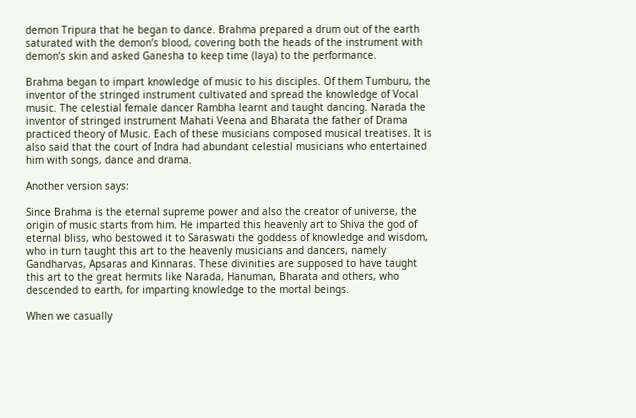demon Tripura that he began to dance. Brahma prepared a drum out of the earth saturated with the demon’s blood, covering both the heads of the instrument with demon’s skin and asked Ganesha to keep time (laya) to the performance.

Brahma began to impart knowledge of music to his disciples. Of them Tumburu, the inventor of the stringed instrument cultivated and spread the knowledge of Vocal music. The celestial female dancer Rambha learnt and taught dancing. Narada the inventor of stringed instrument Mahati Veena and Bharata the father of Drama practiced theory of Music. Each of these musicians composed musical treatises. It is also said that the court of Indra had abundant celestial musicians who entertained him with songs, dance and drama.

Another version says:

Since Brahma is the eternal supreme power and also the creator of universe, the origin of music starts from him. He imparted this heavenly art to Shiva the god of eternal bliss, who bestowed it to Saraswati the goddess of knowledge and wisdom, who in turn taught this art to the heavenly musicians and dancers, namely Gandharvas, Apsaras and Kinnaras. These divinities are supposed to have taught this art to the great hermits like Narada, Hanuman, Bharata and others, who descended to earth, for imparting knowledge to the mortal beings.

When we casually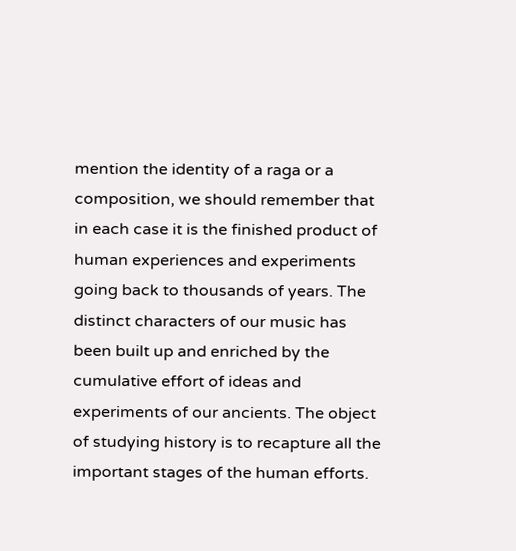mention the identity of a raga or a composition, we should remember that in each case it is the finished product of human experiences and experiments going back to thousands of years. The distinct characters of our music has been built up and enriched by the cumulative effort of ideas and experiments of our ancients. The object of studying history is to recapture all the important stages of the human efforts.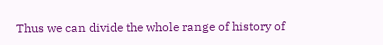Thus we can divide the whole range of history of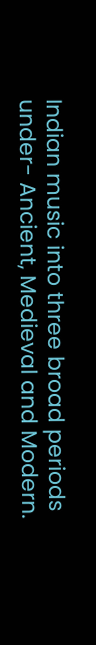Indian music into three broad periods under- Ancient, Medieval and Modern.